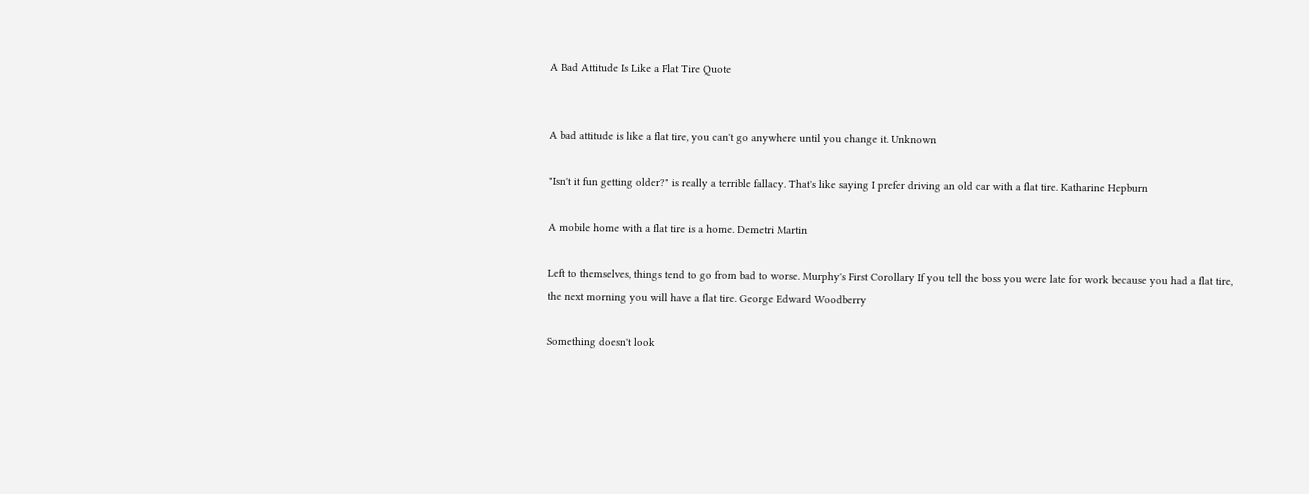A Bad Attitude Is Like a Flat Tire Quote


A bad attitude is like a flat tire, you can't go anywhere until you change it. Unknown

"Isn't it fun getting older?" is really a terrible fallacy. That's like saying I prefer driving an old car with a flat tire. Katharine Hepburn

A mobile home with a flat tire is a home. Demetri Martin

Left to themselves, things tend to go from bad to worse. Murphy's First Corollary If you tell the boss you were late for work because you had a flat tire, the next morning you will have a flat tire. George Edward Woodberry

Something doesn't look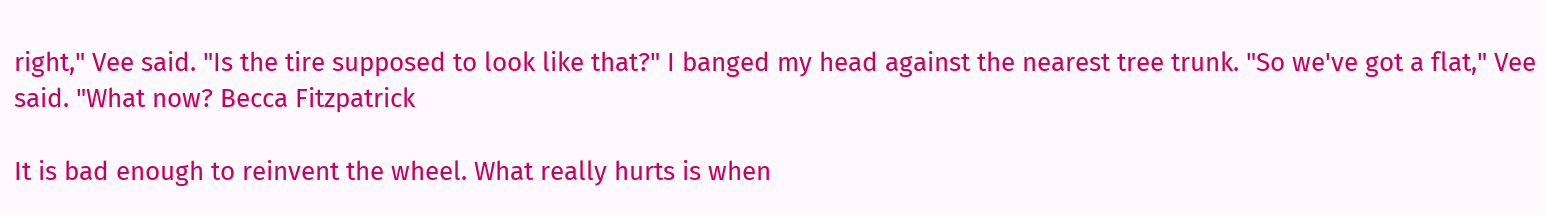right," Vee said. "Is the tire supposed to look like that?" I banged my head against the nearest tree trunk. "So we've got a flat," Vee said. "What now? Becca Fitzpatrick

It is bad enough to reinvent the wheel. What really hurts is when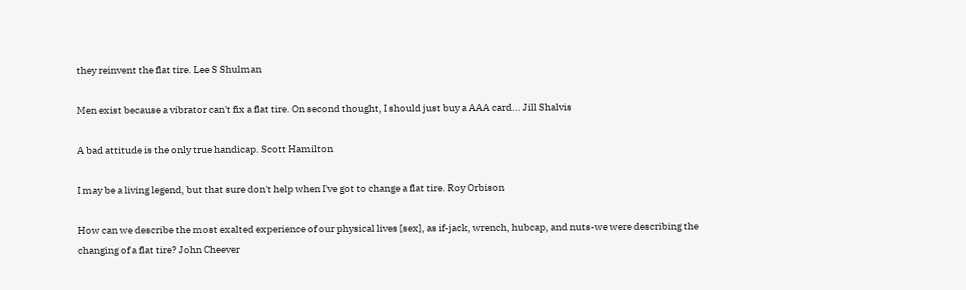they reinvent the flat tire. Lee S Shulman

Men exist because a vibrator can't fix a flat tire. On second thought, I should just buy a AAA card... Jill Shalvis

A bad attitude is the only true handicap. Scott Hamilton

I may be a living legend, but that sure don't help when I've got to change a flat tire. Roy Orbison

How can we describe the most exalted experience of our physical lives [sex], as if-jack, wrench, hubcap, and nuts-we were describing the changing of a flat tire? John Cheever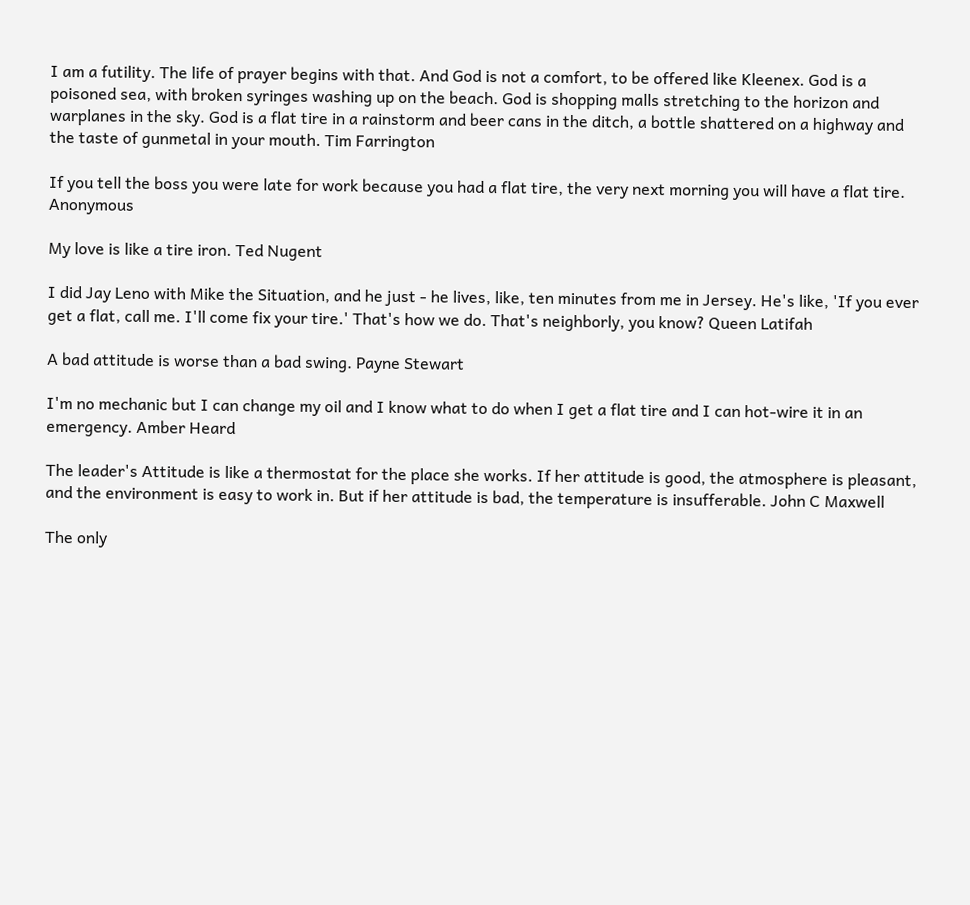I am a futility. The life of prayer begins with that. And God is not a comfort, to be offered like Kleenex. God is a poisoned sea, with broken syringes washing up on the beach. God is shopping malls stretching to the horizon and warplanes in the sky. God is a flat tire in a rainstorm and beer cans in the ditch, a bottle shattered on a highway and the taste of gunmetal in your mouth. Tim Farrington

If you tell the boss you were late for work because you had a flat tire, the very next morning you will have a flat tire. Anonymous

My love is like a tire iron. Ted Nugent

I did Jay Leno with Mike the Situation, and he just - he lives, like, ten minutes from me in Jersey. He's like, 'If you ever get a flat, call me. I'll come fix your tire.' That's how we do. That's neighborly, you know? Queen Latifah

A bad attitude is worse than a bad swing. Payne Stewart

I'm no mechanic but I can change my oil and I know what to do when I get a flat tire and I can hot-wire it in an emergency. Amber Heard

The leader's Attitude is like a thermostat for the place she works. If her attitude is good, the atmosphere is pleasant, and the environment is easy to work in. But if her attitude is bad, the temperature is insufferable. John C Maxwell

The only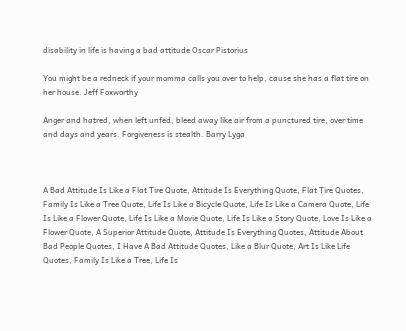disability in life is having a bad attitude Oscar Pistorius

You might be a redneck if your momma calls you over to help, cause she has a flat tire on her house. Jeff Foxworthy

Anger and hatred, when left unfed, bleed away like air from a punctured tire, over time and days and years. Forgiveness is stealth. Barry Lyga



A Bad Attitude Is Like a Flat Tire Quote, Attitude Is Everything Quote, Flat Tire Quotes, Family Is Like a Tree Quote, Life Is Like a Bicycle Quote, Life Is Like a Camera Quote, Life Is Like a Flower Quote, Life Is Like a Movie Quote, Life Is Like a Story Quote, Love Is Like a Flower Quote, A Superior Attitude Quote, Attitude Is Everything Quotes, Attitude About Bad People Quotes, I Have A Bad Attitude Quotes, Like a Blur Quote, Art Is Like Life Quotes, Family Is Like a Tree, Life Is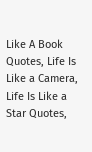Like A Book Quotes, Life Is Like a Camera, Life Is Like a Star Quotes,